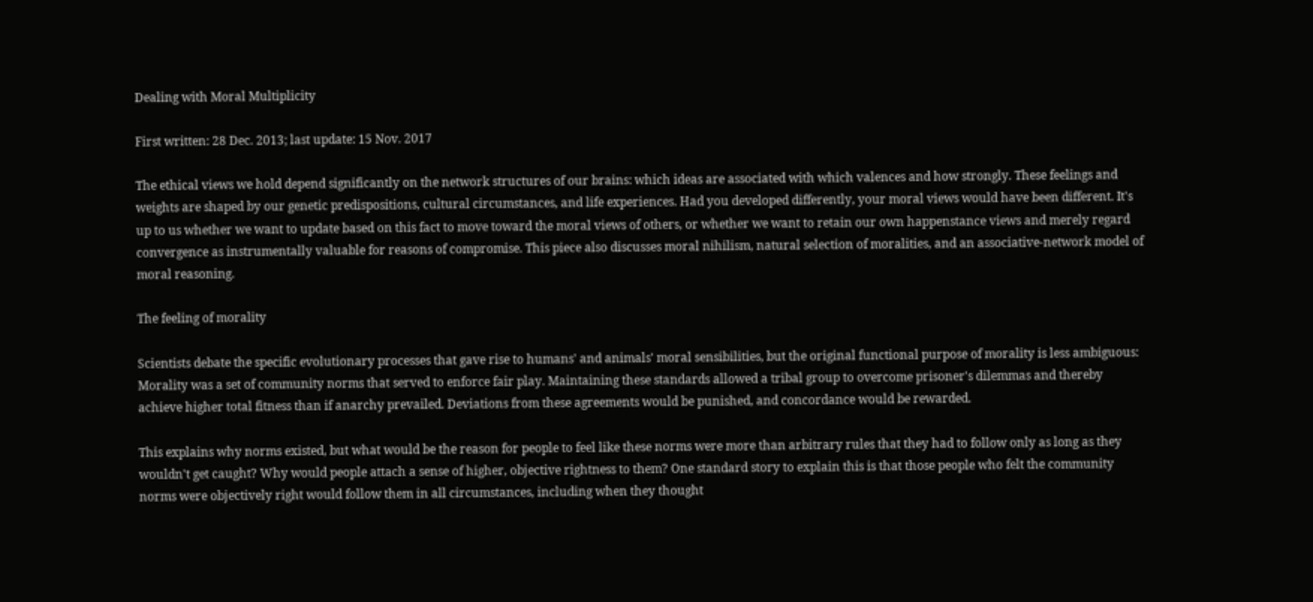Dealing with Moral Multiplicity

First written: 28 Dec. 2013; last update: 15 Nov. 2017

The ethical views we hold depend significantly on the network structures of our brains: which ideas are associated with which valences and how strongly. These feelings and weights are shaped by our genetic predispositions, cultural circumstances, and life experiences. Had you developed differently, your moral views would have been different. It's up to us whether we want to update based on this fact to move toward the moral views of others, or whether we want to retain our own happenstance views and merely regard convergence as instrumentally valuable for reasons of compromise. This piece also discusses moral nihilism, natural selection of moralities, and an associative-network model of moral reasoning.

The feeling of morality

Scientists debate the specific evolutionary processes that gave rise to humans' and animals' moral sensibilities, but the original functional purpose of morality is less ambiguous: Morality was a set of community norms that served to enforce fair play. Maintaining these standards allowed a tribal group to overcome prisoner's dilemmas and thereby achieve higher total fitness than if anarchy prevailed. Deviations from these agreements would be punished, and concordance would be rewarded.

This explains why norms existed, but what would be the reason for people to feel like these norms were more than arbitrary rules that they had to follow only as long as they wouldn't get caught? Why would people attach a sense of higher, objective rightness to them? One standard story to explain this is that those people who felt the community norms were objectively right would follow them in all circumstances, including when they thought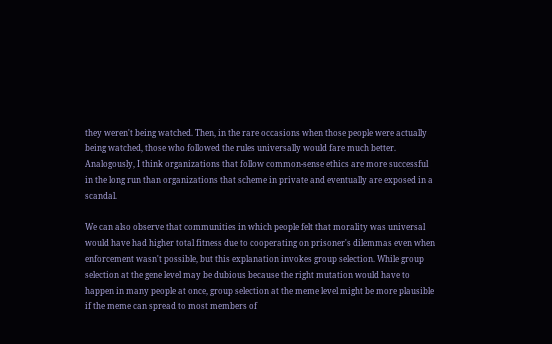they weren't being watched. Then, in the rare occasions when those people were actually being watched, those who followed the rules universally would fare much better. Analogously, I think organizations that follow common-sense ethics are more successful in the long run than organizations that scheme in private and eventually are exposed in a scandal.

We can also observe that communities in which people felt that morality was universal would have had higher total fitness due to cooperating on prisoner's dilemmas even when enforcement wasn't possible, but this explanation invokes group selection. While group selection at the gene level may be dubious because the right mutation would have to happen in many people at once, group selection at the meme level might be more plausible if the meme can spread to most members of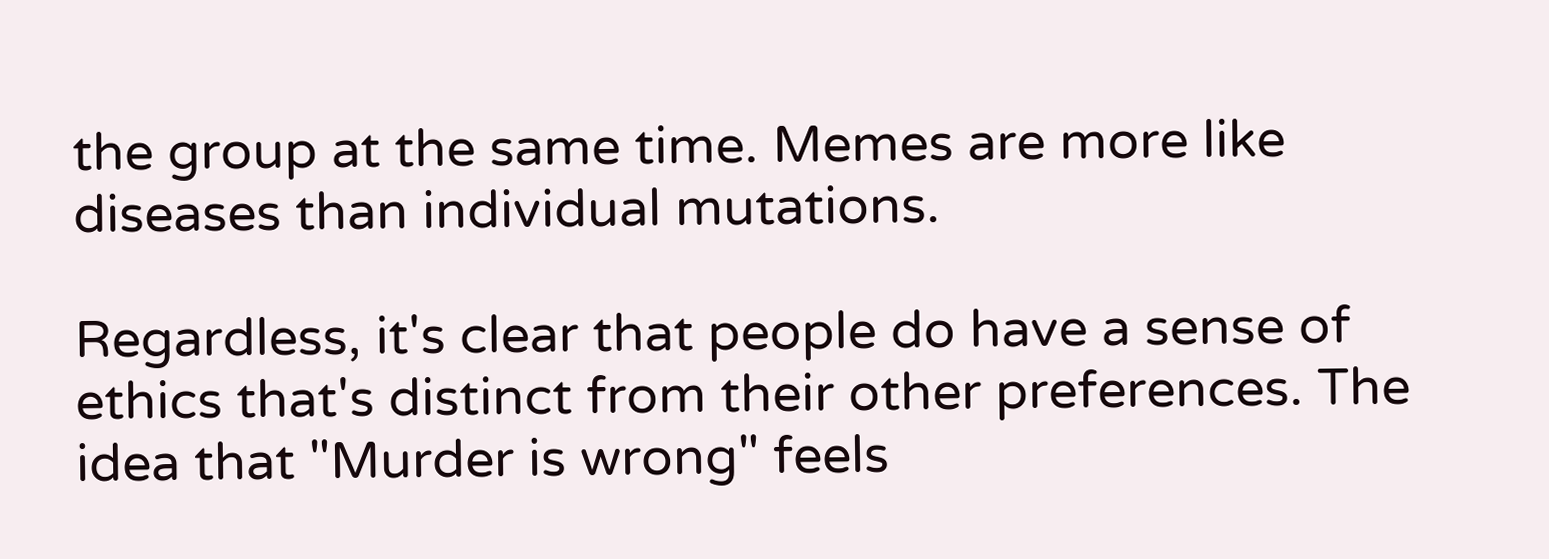the group at the same time. Memes are more like diseases than individual mutations.

Regardless, it's clear that people do have a sense of ethics that's distinct from their other preferences. The idea that "Murder is wrong" feels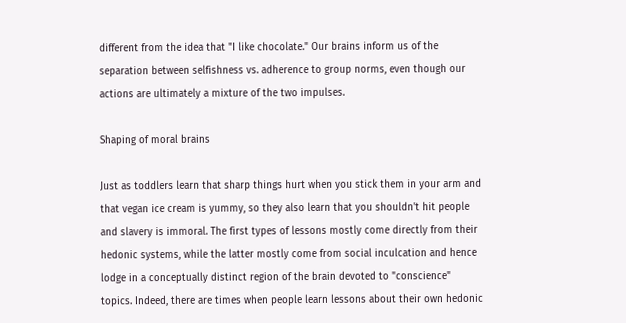different from the idea that "I like chocolate." Our brains inform us of the separation between selfishness vs. adherence to group norms, even though our actions are ultimately a mixture of the two impulses.

Shaping of moral brains

Just as toddlers learn that sharp things hurt when you stick them in your arm and that vegan ice cream is yummy, so they also learn that you shouldn't hit people and slavery is immoral. The first types of lessons mostly come directly from their hedonic systems, while the latter mostly come from social inculcation and hence lodge in a conceptually distinct region of the brain devoted to "conscience" topics. Indeed, there are times when people learn lessons about their own hedonic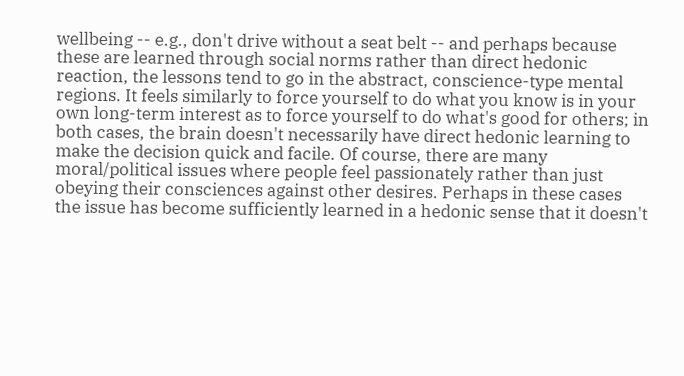wellbeing -- e.g., don't drive without a seat belt -- and perhaps because these are learned through social norms rather than direct hedonic reaction, the lessons tend to go in the abstract, conscience-type mental regions. It feels similarly to force yourself to do what you know is in your own long-term interest as to force yourself to do what's good for others; in both cases, the brain doesn't necessarily have direct hedonic learning to make the decision quick and facile. Of course, there are many moral/political issues where people feel passionately rather than just obeying their consciences against other desires. Perhaps in these cases the issue has become sufficiently learned in a hedonic sense that it doesn't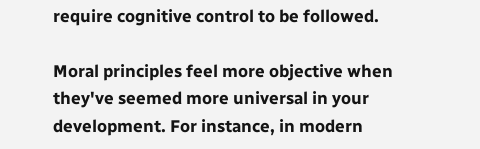require cognitive control to be followed.

Moral principles feel more objective when they've seemed more universal in your development. For instance, in modern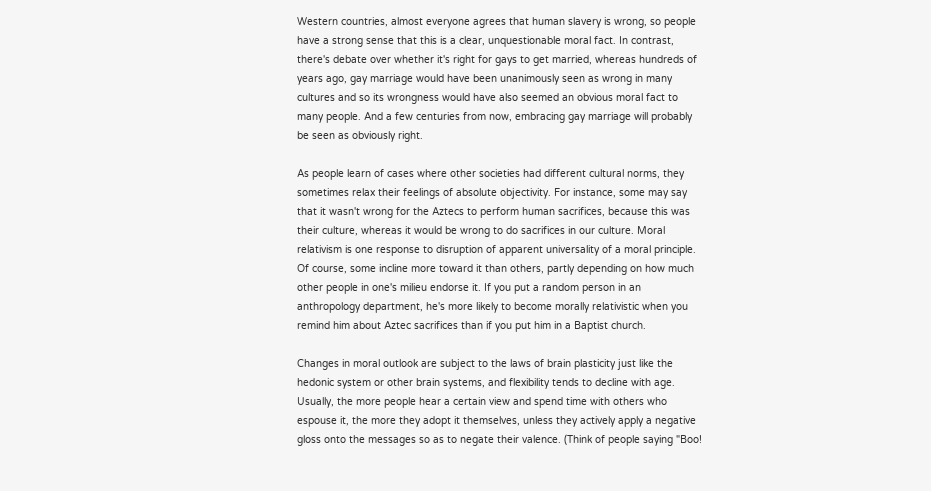Western countries, almost everyone agrees that human slavery is wrong, so people have a strong sense that this is a clear, unquestionable moral fact. In contrast, there's debate over whether it's right for gays to get married, whereas hundreds of years ago, gay marriage would have been unanimously seen as wrong in many cultures and so its wrongness would have also seemed an obvious moral fact to many people. And a few centuries from now, embracing gay marriage will probably be seen as obviously right.

As people learn of cases where other societies had different cultural norms, they sometimes relax their feelings of absolute objectivity. For instance, some may say that it wasn't wrong for the Aztecs to perform human sacrifices, because this was their culture, whereas it would be wrong to do sacrifices in our culture. Moral relativism is one response to disruption of apparent universality of a moral principle. Of course, some incline more toward it than others, partly depending on how much other people in one's milieu endorse it. If you put a random person in an anthropology department, he's more likely to become morally relativistic when you remind him about Aztec sacrifices than if you put him in a Baptist church.

Changes in moral outlook are subject to the laws of brain plasticity just like the hedonic system or other brain systems, and flexibility tends to decline with age. Usually, the more people hear a certain view and spend time with others who espouse it, the more they adopt it themselves, unless they actively apply a negative gloss onto the messages so as to negate their valence. (Think of people saying "Boo!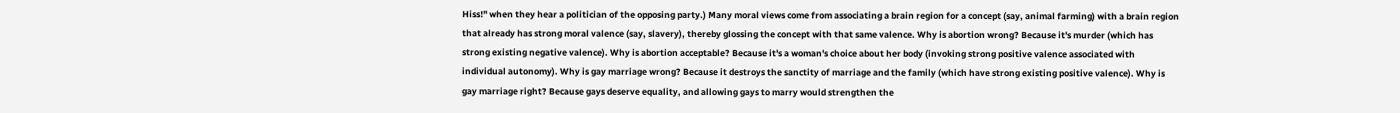Hiss!" when they hear a politician of the opposing party.) Many moral views come from associating a brain region for a concept (say, animal farming) with a brain region that already has strong moral valence (say, slavery), thereby glossing the concept with that same valence. Why is abortion wrong? Because it's murder (which has strong existing negative valence). Why is abortion acceptable? Because it's a woman's choice about her body (invoking strong positive valence associated with individual autonomy). Why is gay marriage wrong? Because it destroys the sanctity of marriage and the family (which have strong existing positive valence). Why is gay marriage right? Because gays deserve equality, and allowing gays to marry would strengthen the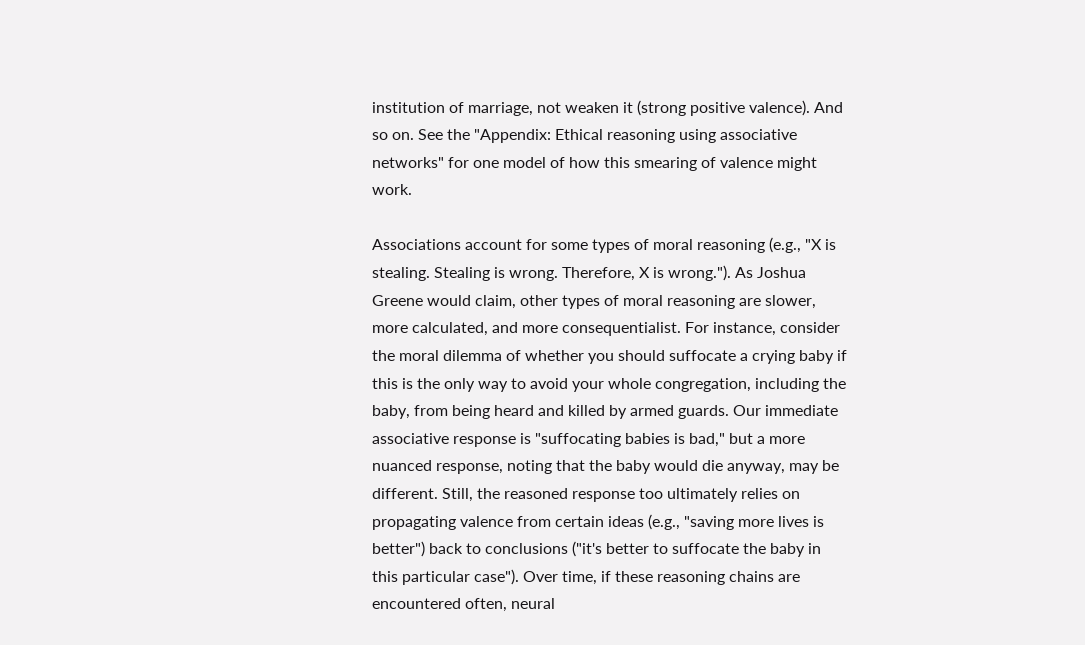institution of marriage, not weaken it (strong positive valence). And so on. See the "Appendix: Ethical reasoning using associative networks" for one model of how this smearing of valence might work.

Associations account for some types of moral reasoning (e.g., "X is stealing. Stealing is wrong. Therefore, X is wrong."). As Joshua Greene would claim, other types of moral reasoning are slower, more calculated, and more consequentialist. For instance, consider the moral dilemma of whether you should suffocate a crying baby if this is the only way to avoid your whole congregation, including the baby, from being heard and killed by armed guards. Our immediate associative response is "suffocating babies is bad," but a more nuanced response, noting that the baby would die anyway, may be different. Still, the reasoned response too ultimately relies on propagating valence from certain ideas (e.g., "saving more lives is better") back to conclusions ("it's better to suffocate the baby in this particular case"). Over time, if these reasoning chains are encountered often, neural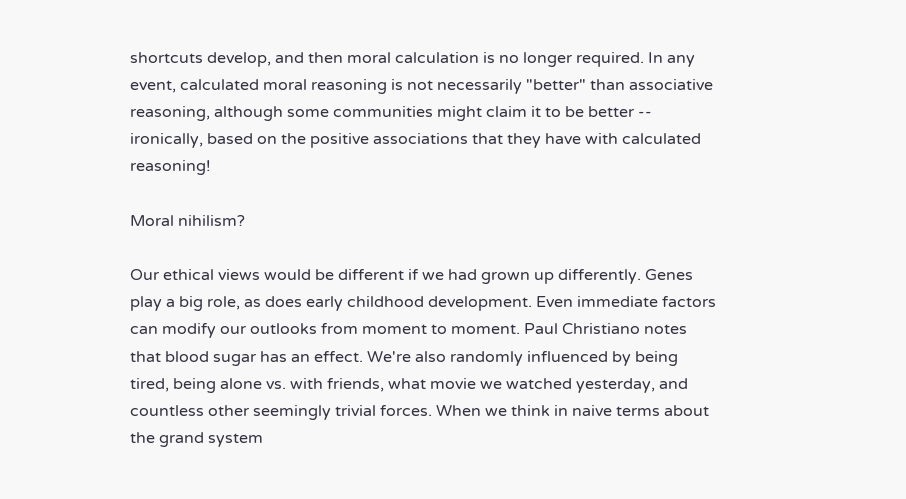shortcuts develop, and then moral calculation is no longer required. In any event, calculated moral reasoning is not necessarily "better" than associative reasoning, although some communities might claim it to be better -- ironically, based on the positive associations that they have with calculated reasoning!

Moral nihilism?

Our ethical views would be different if we had grown up differently. Genes play a big role, as does early childhood development. Even immediate factors can modify our outlooks from moment to moment. Paul Christiano notes that blood sugar has an effect. We're also randomly influenced by being tired, being alone vs. with friends, what movie we watched yesterday, and countless other seemingly trivial forces. When we think in naive terms about the grand system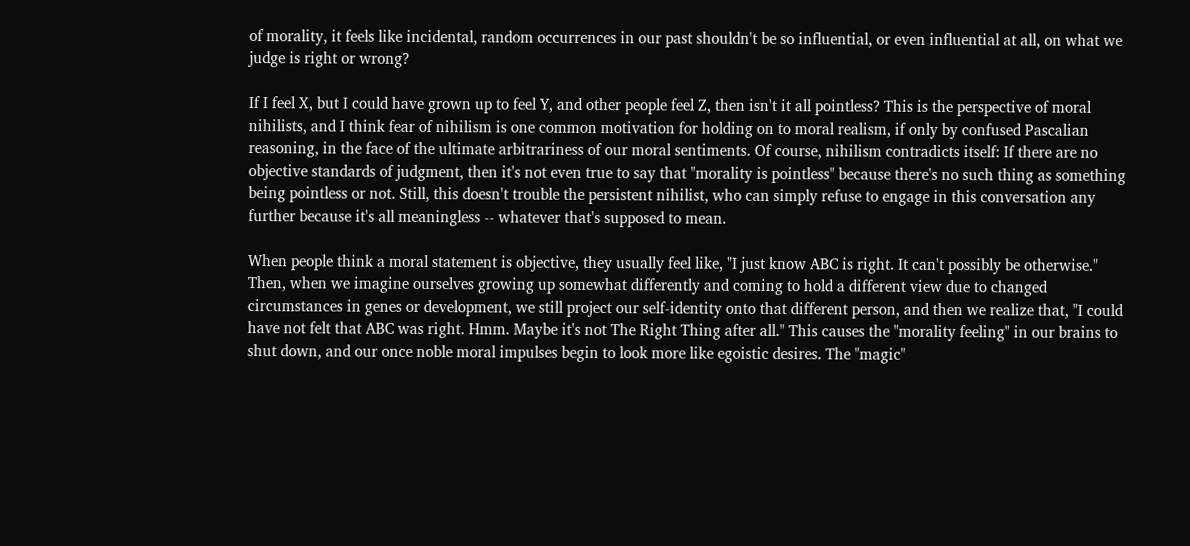of morality, it feels like incidental, random occurrences in our past shouldn't be so influential, or even influential at all, on what we judge is right or wrong?

If I feel X, but I could have grown up to feel Y, and other people feel Z, then isn't it all pointless? This is the perspective of moral nihilists, and I think fear of nihilism is one common motivation for holding on to moral realism, if only by confused Pascalian reasoning, in the face of the ultimate arbitrariness of our moral sentiments. Of course, nihilism contradicts itself: If there are no objective standards of judgment, then it's not even true to say that "morality is pointless" because there's no such thing as something being pointless or not. Still, this doesn't trouble the persistent nihilist, who can simply refuse to engage in this conversation any further because it's all meaningless -- whatever that's supposed to mean.

When people think a moral statement is objective, they usually feel like, "I just know ABC is right. It can't possibly be otherwise." Then, when we imagine ourselves growing up somewhat differently and coming to hold a different view due to changed circumstances in genes or development, we still project our self-identity onto that different person, and then we realize that, "I could have not felt that ABC was right. Hmm. Maybe it's not The Right Thing after all." This causes the "morality feeling" in our brains to shut down, and our once noble moral impulses begin to look more like egoistic desires. The "magic"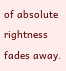of absolute rightness fades away.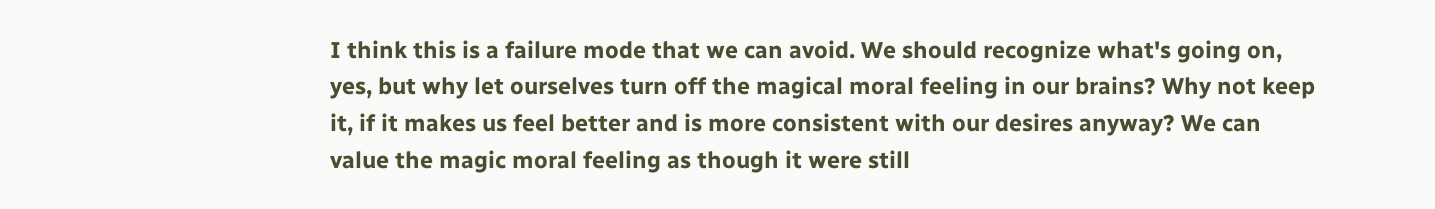I think this is a failure mode that we can avoid. We should recognize what's going on, yes, but why let ourselves turn off the magical moral feeling in our brains? Why not keep it, if it makes us feel better and is more consistent with our desires anyway? We can value the magic moral feeling as though it were still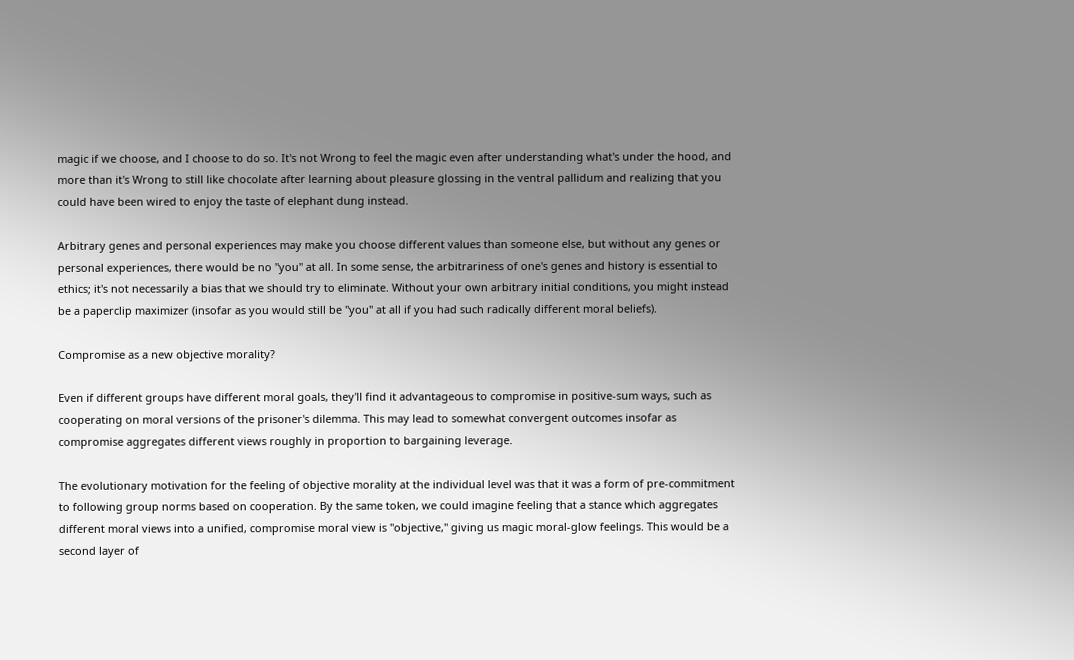magic if we choose, and I choose to do so. It's not Wrong to feel the magic even after understanding what's under the hood, and more than it's Wrong to still like chocolate after learning about pleasure glossing in the ventral pallidum and realizing that you could have been wired to enjoy the taste of elephant dung instead.

Arbitrary genes and personal experiences may make you choose different values than someone else, but without any genes or personal experiences, there would be no "you" at all. In some sense, the arbitrariness of one's genes and history is essential to ethics; it's not necessarily a bias that we should try to eliminate. Without your own arbitrary initial conditions, you might instead be a paperclip maximizer (insofar as you would still be "you" at all if you had such radically different moral beliefs).

Compromise as a new objective morality?

Even if different groups have different moral goals, they'll find it advantageous to compromise in positive-sum ways, such as cooperating on moral versions of the prisoner's dilemma. This may lead to somewhat convergent outcomes insofar as compromise aggregates different views roughly in proportion to bargaining leverage.

The evolutionary motivation for the feeling of objective morality at the individual level was that it was a form of pre-commitment to following group norms based on cooperation. By the same token, we could imagine feeling that a stance which aggregates different moral views into a unified, compromise moral view is "objective," giving us magic moral-glow feelings. This would be a second layer of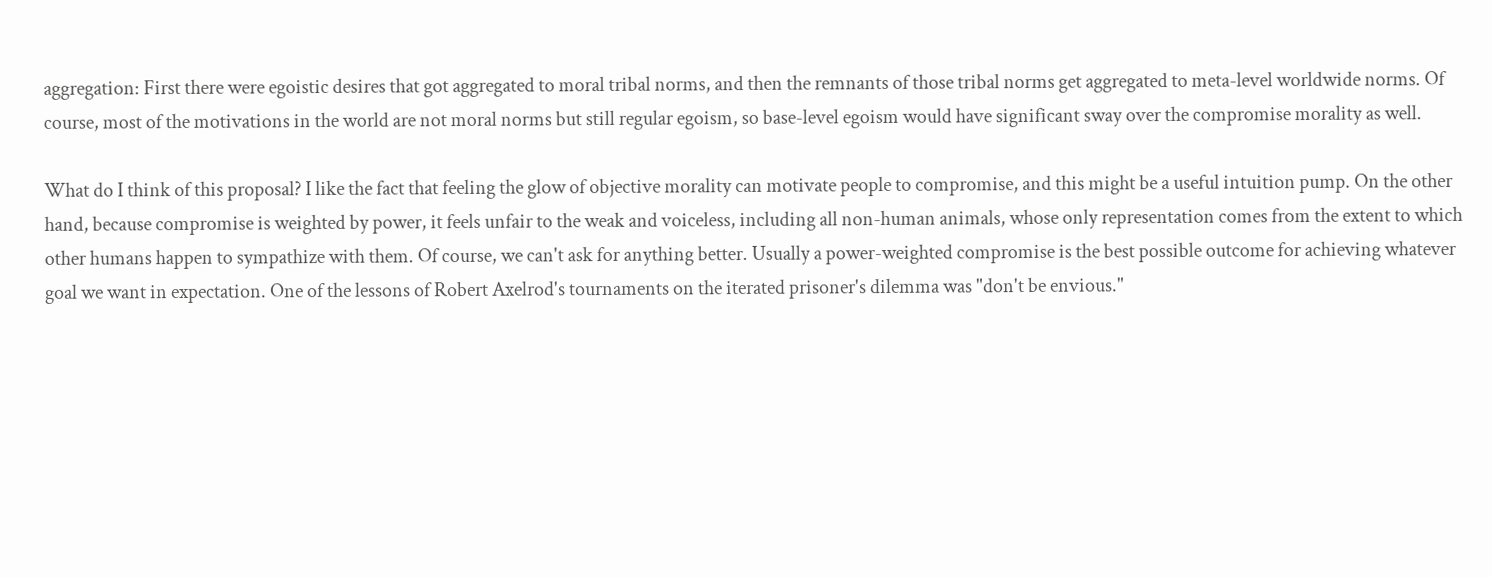aggregation: First there were egoistic desires that got aggregated to moral tribal norms, and then the remnants of those tribal norms get aggregated to meta-level worldwide norms. Of course, most of the motivations in the world are not moral norms but still regular egoism, so base-level egoism would have significant sway over the compromise morality as well.

What do I think of this proposal? I like the fact that feeling the glow of objective morality can motivate people to compromise, and this might be a useful intuition pump. On the other hand, because compromise is weighted by power, it feels unfair to the weak and voiceless, including all non-human animals, whose only representation comes from the extent to which other humans happen to sympathize with them. Of course, we can't ask for anything better. Usually a power-weighted compromise is the best possible outcome for achieving whatever goal we want in expectation. One of the lessons of Robert Axelrod's tournaments on the iterated prisoner's dilemma was "don't be envious."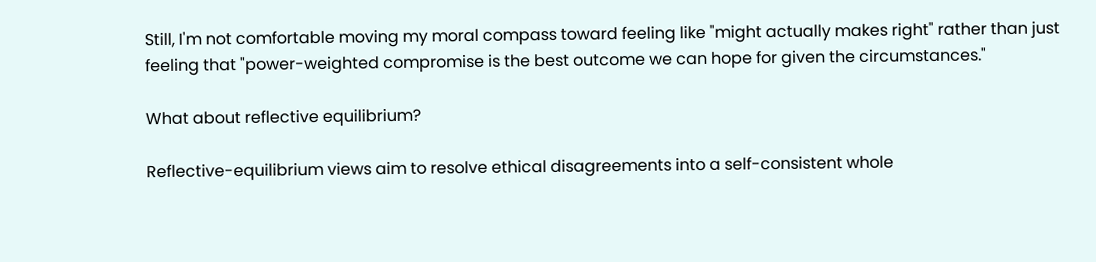Still, I'm not comfortable moving my moral compass toward feeling like "might actually makes right" rather than just feeling that "power-weighted compromise is the best outcome we can hope for given the circumstances."

What about reflective equilibrium?

Reflective-equilibrium views aim to resolve ethical disagreements into a self-consistent whole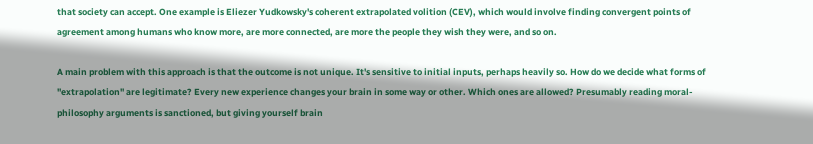that society can accept. One example is Eliezer Yudkowsky's coherent extrapolated volition (CEV), which would involve finding convergent points of agreement among humans who know more, are more connected, are more the people they wish they were, and so on.

A main problem with this approach is that the outcome is not unique. It's sensitive to initial inputs, perhaps heavily so. How do we decide what forms of "extrapolation" are legitimate? Every new experience changes your brain in some way or other. Which ones are allowed? Presumably reading moral-philosophy arguments is sanctioned, but giving yourself brain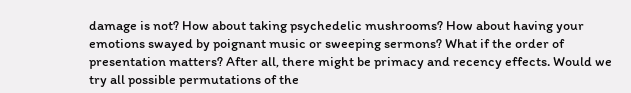damage is not? How about taking psychedelic mushrooms? How about having your emotions swayed by poignant music or sweeping sermons? What if the order of presentation matters? After all, there might be primacy and recency effects. Would we try all possible permutations of the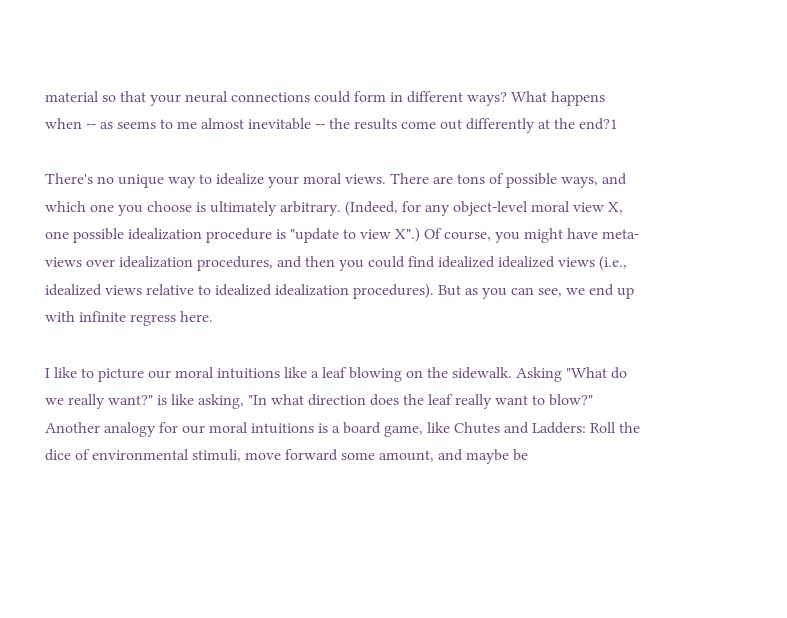material so that your neural connections could form in different ways? What happens when -- as seems to me almost inevitable -- the results come out differently at the end?1

There's no unique way to idealize your moral views. There are tons of possible ways, and which one you choose is ultimately arbitrary. (Indeed, for any object-level moral view X, one possible idealization procedure is "update to view X".) Of course, you might have meta-views over idealization procedures, and then you could find idealized idealized views (i.e., idealized views relative to idealized idealization procedures). But as you can see, we end up with infinite regress here.

I like to picture our moral intuitions like a leaf blowing on the sidewalk. Asking "What do we really want?" is like asking, "In what direction does the leaf really want to blow?" Another analogy for our moral intuitions is a board game, like Chutes and Ladders: Roll the dice of environmental stimuli, move forward some amount, and maybe be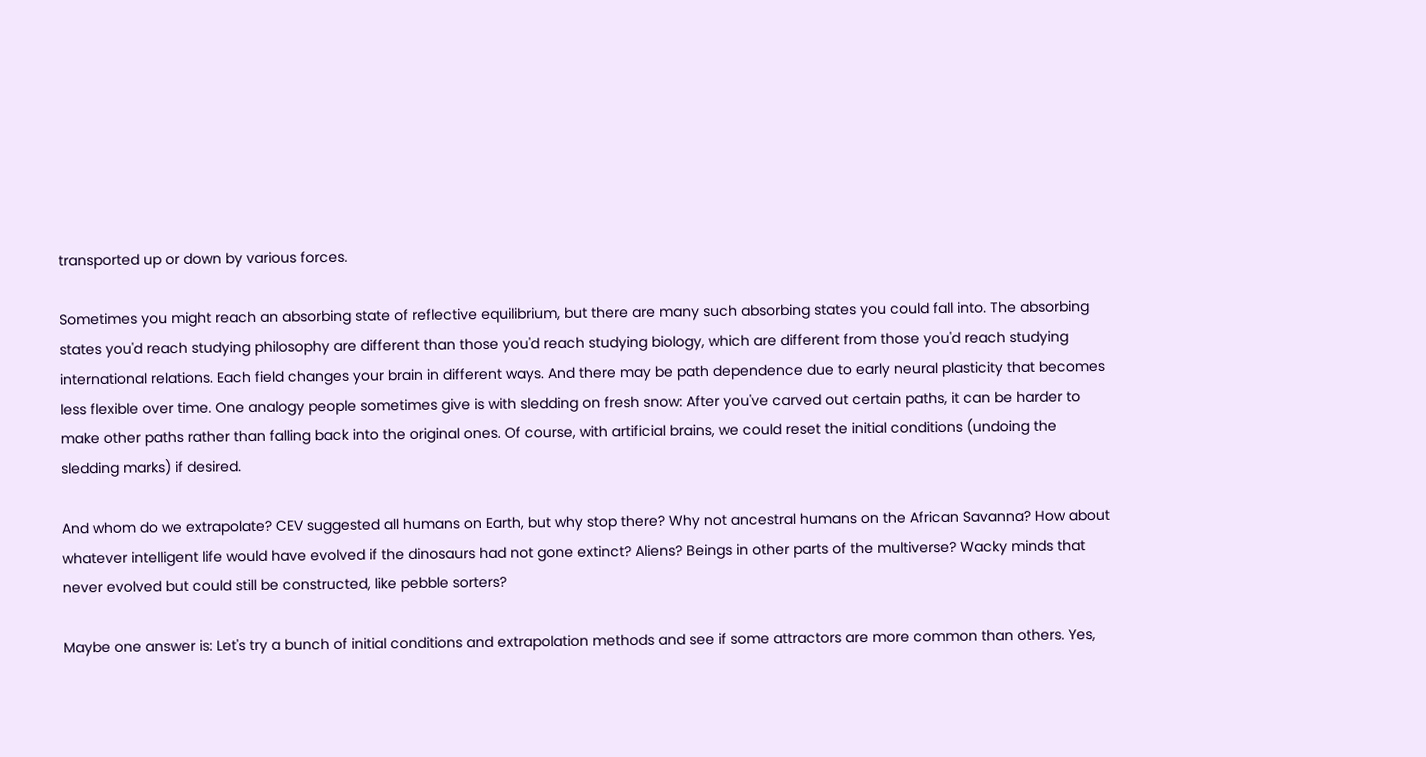transported up or down by various forces.

Sometimes you might reach an absorbing state of reflective equilibrium, but there are many such absorbing states you could fall into. The absorbing states you'd reach studying philosophy are different than those you'd reach studying biology, which are different from those you'd reach studying international relations. Each field changes your brain in different ways. And there may be path dependence due to early neural plasticity that becomes less flexible over time. One analogy people sometimes give is with sledding on fresh snow: After you've carved out certain paths, it can be harder to make other paths rather than falling back into the original ones. Of course, with artificial brains, we could reset the initial conditions (undoing the sledding marks) if desired.

And whom do we extrapolate? CEV suggested all humans on Earth, but why stop there? Why not ancestral humans on the African Savanna? How about whatever intelligent life would have evolved if the dinosaurs had not gone extinct? Aliens? Beings in other parts of the multiverse? Wacky minds that never evolved but could still be constructed, like pebble sorters?

Maybe one answer is: Let's try a bunch of initial conditions and extrapolation methods and see if some attractors are more common than others. Yes,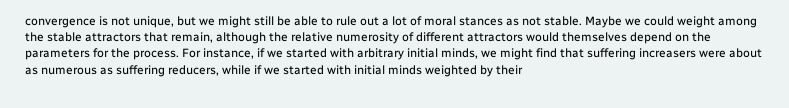convergence is not unique, but we might still be able to rule out a lot of moral stances as not stable. Maybe we could weight among the stable attractors that remain, although the relative numerosity of different attractors would themselves depend on the parameters for the process. For instance, if we started with arbitrary initial minds, we might find that suffering increasers were about as numerous as suffering reducers, while if we started with initial minds weighted by their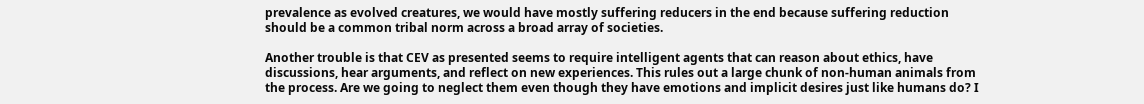prevalence as evolved creatures, we would have mostly suffering reducers in the end because suffering reduction should be a common tribal norm across a broad array of societies.

Another trouble is that CEV as presented seems to require intelligent agents that can reason about ethics, have discussions, hear arguments, and reflect on new experiences. This rules out a large chunk of non-human animals from the process. Are we going to neglect them even though they have emotions and implicit desires just like humans do? I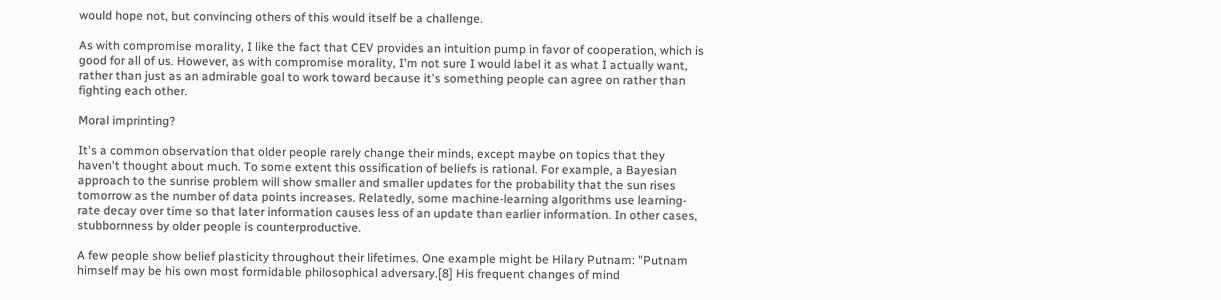would hope not, but convincing others of this would itself be a challenge.

As with compromise morality, I like the fact that CEV provides an intuition pump in favor of cooperation, which is good for all of us. However, as with compromise morality, I'm not sure I would label it as what I actually want, rather than just as an admirable goal to work toward because it's something people can agree on rather than fighting each other.

Moral imprinting?

It's a common observation that older people rarely change their minds, except maybe on topics that they haven't thought about much. To some extent this ossification of beliefs is rational. For example, a Bayesian approach to the sunrise problem will show smaller and smaller updates for the probability that the sun rises tomorrow as the number of data points increases. Relatedly, some machine-learning algorithms use learning-rate decay over time so that later information causes less of an update than earlier information. In other cases, stubbornness by older people is counterproductive.

A few people show belief plasticity throughout their lifetimes. One example might be Hilary Putnam: "Putnam himself may be his own most formidable philosophical adversary.[8] His frequent changes of mind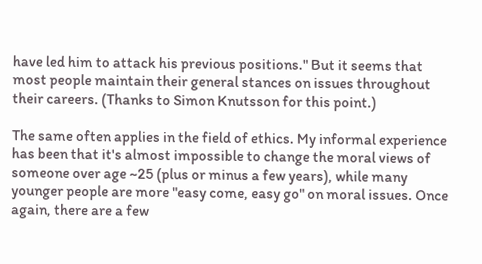have led him to attack his previous positions." But it seems that most people maintain their general stances on issues throughout their careers. (Thanks to Simon Knutsson for this point.)

The same often applies in the field of ethics. My informal experience has been that it's almost impossible to change the moral views of someone over age ~25 (plus or minus a few years), while many younger people are more "easy come, easy go" on moral issues. Once again, there are a few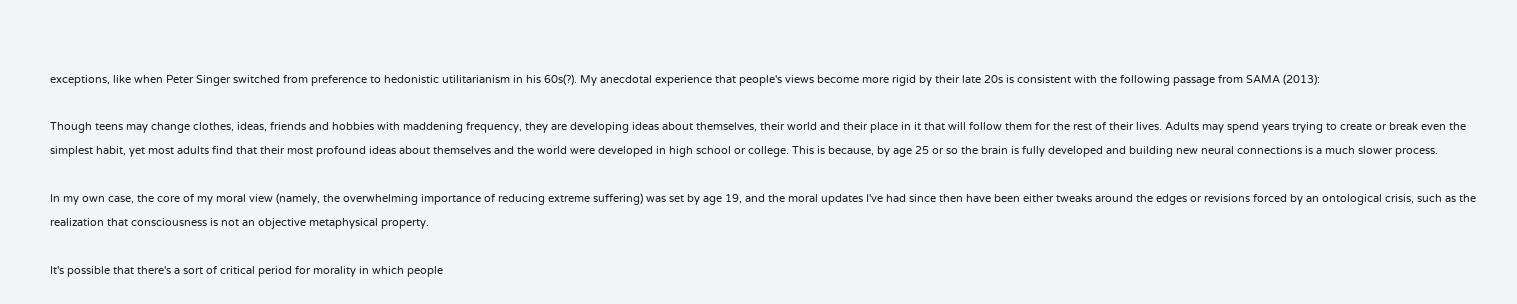exceptions, like when Peter Singer switched from preference to hedonistic utilitarianism in his 60s(?). My anecdotal experience that people's views become more rigid by their late 20s is consistent with the following passage from SAMA (2013):

Though teens may change clothes, ideas, friends and hobbies with maddening frequency, they are developing ideas about themselves, their world and their place in it that will follow them for the rest of their lives. Adults may spend years trying to create or break even the simplest habit, yet most adults find that their most profound ideas about themselves and the world were developed in high school or college. This is because, by age 25 or so the brain is fully developed and building new neural connections is a much slower process.

In my own case, the core of my moral view (namely, the overwhelming importance of reducing extreme suffering) was set by age 19, and the moral updates I've had since then have been either tweaks around the edges or revisions forced by an ontological crisis, such as the realization that consciousness is not an objective metaphysical property.

It's possible that there's a sort of critical period for morality in which people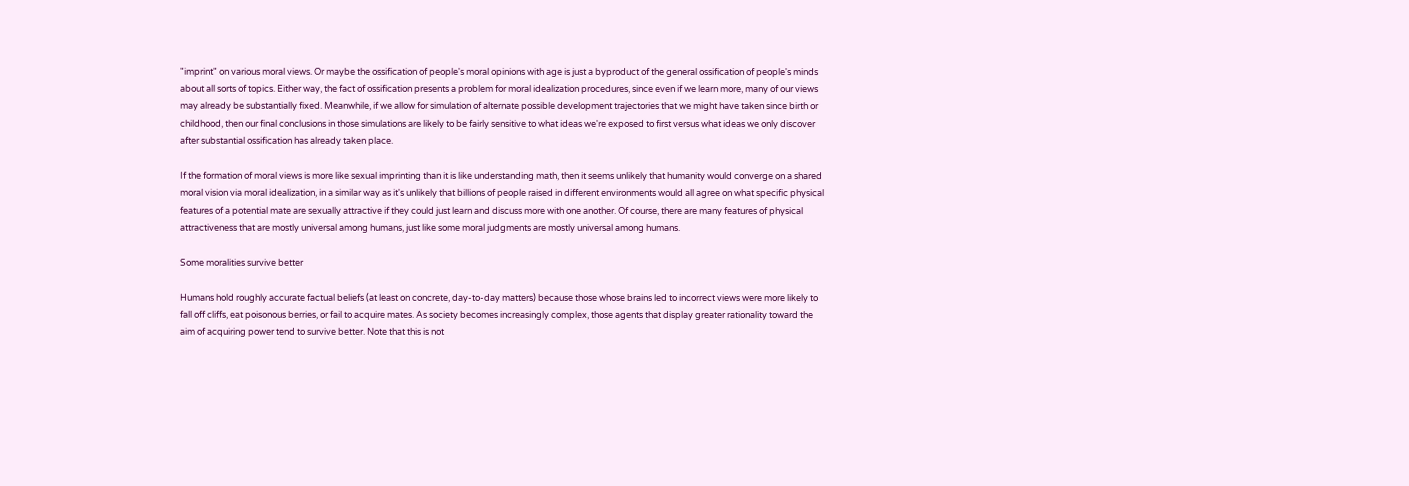"imprint" on various moral views. Or maybe the ossification of people's moral opinions with age is just a byproduct of the general ossification of people's minds about all sorts of topics. Either way, the fact of ossification presents a problem for moral idealization procedures, since even if we learn more, many of our views may already be substantially fixed. Meanwhile, if we allow for simulation of alternate possible development trajectories that we might have taken since birth or childhood, then our final conclusions in those simulations are likely to be fairly sensitive to what ideas we're exposed to first versus what ideas we only discover after substantial ossification has already taken place.

If the formation of moral views is more like sexual imprinting than it is like understanding math, then it seems unlikely that humanity would converge on a shared moral vision via moral idealization, in a similar way as it's unlikely that billions of people raised in different environments would all agree on what specific physical features of a potential mate are sexually attractive if they could just learn and discuss more with one another. Of course, there are many features of physical attractiveness that are mostly universal among humans, just like some moral judgments are mostly universal among humans.

Some moralities survive better

Humans hold roughly accurate factual beliefs (at least on concrete, day-to-day matters) because those whose brains led to incorrect views were more likely to fall off cliffs, eat poisonous berries, or fail to acquire mates. As society becomes increasingly complex, those agents that display greater rationality toward the aim of acquiring power tend to survive better. Note that this is not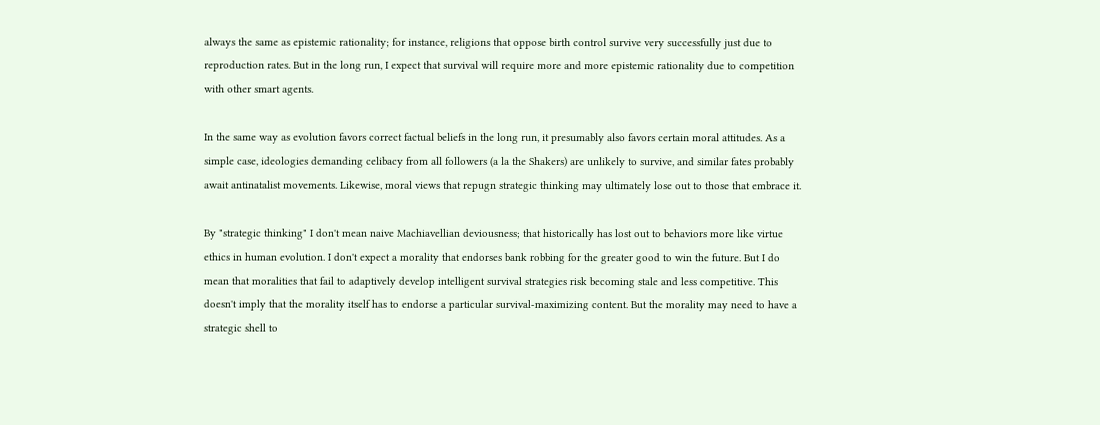always the same as epistemic rationality; for instance, religions that oppose birth control survive very successfully just due to reproduction rates. But in the long run, I expect that survival will require more and more epistemic rationality due to competition with other smart agents.

In the same way as evolution favors correct factual beliefs in the long run, it presumably also favors certain moral attitudes. As a simple case, ideologies demanding celibacy from all followers (a la the Shakers) are unlikely to survive, and similar fates probably await antinatalist movements. Likewise, moral views that repugn strategic thinking may ultimately lose out to those that embrace it.

By "strategic thinking" I don't mean naive Machiavellian deviousness; that historically has lost out to behaviors more like virtue ethics in human evolution. I don't expect a morality that endorses bank robbing for the greater good to win the future. But I do mean that moralities that fail to adaptively develop intelligent survival strategies risk becoming stale and less competitive. This doesn't imply that the morality itself has to endorse a particular survival-maximizing content. But the morality may need to have a strategic shell to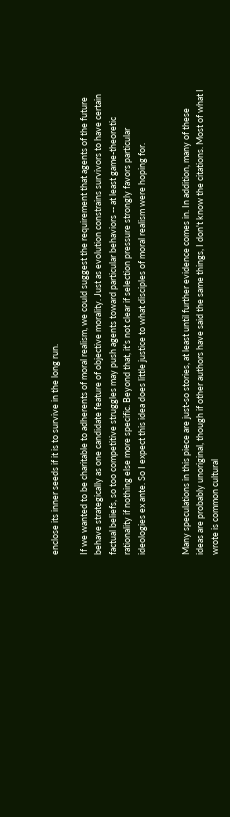enclose its inner seeds if it is to survive in the long run.

If we wanted to be charitable to adherents of moral realism, we could suggest the requirement that agents of the future behave strategically as one candidate feature of objective morality. Just as evolution constrains survivors to have certain factual beliefs, so too competitive struggles may push agents toward particular behaviors -- at least game-theoretic rationality if nothing else more specific. Beyond that, it's not clear if selection pressure strongly favors particular ideologies ex ante. So I expect this idea does little justice to what disciples of moral realism were hoping for.


Many speculations in this piece are just-so stories, at least until further evidence comes in. In addition, many of these ideas are probably unoriginal, though if other authors have said the same things, I don't know the citations. Most of what I wrote is common cultural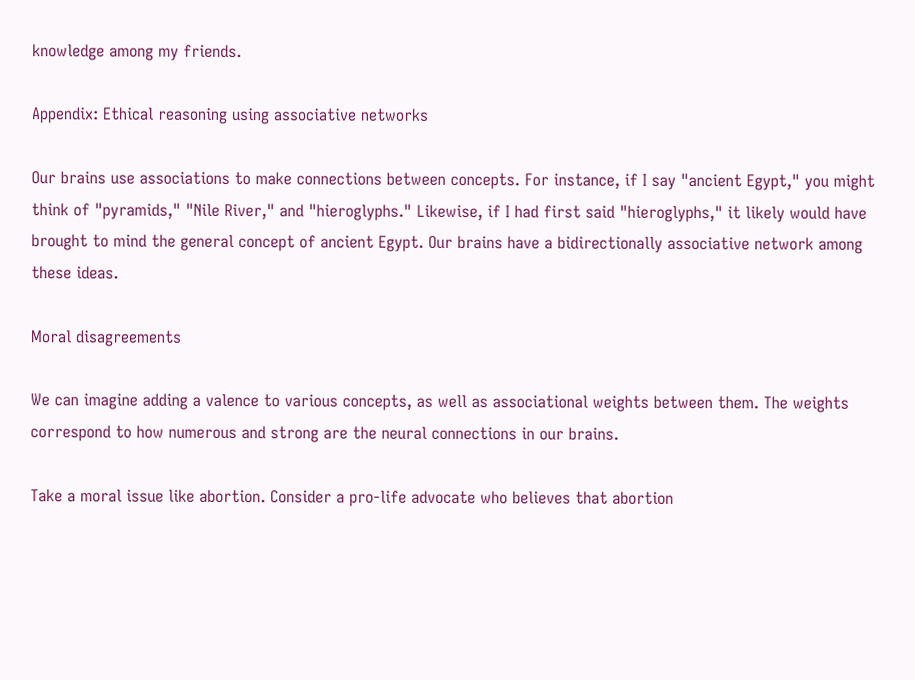knowledge among my friends.

Appendix: Ethical reasoning using associative networks

Our brains use associations to make connections between concepts. For instance, if I say "ancient Egypt," you might think of "pyramids," "Nile River," and "hieroglyphs." Likewise, if I had first said "hieroglyphs," it likely would have brought to mind the general concept of ancient Egypt. Our brains have a bidirectionally associative network among these ideas.

Moral disagreements

We can imagine adding a valence to various concepts, as well as associational weights between them. The weights correspond to how numerous and strong are the neural connections in our brains.

Take a moral issue like abortion. Consider a pro-life advocate who believes that abortion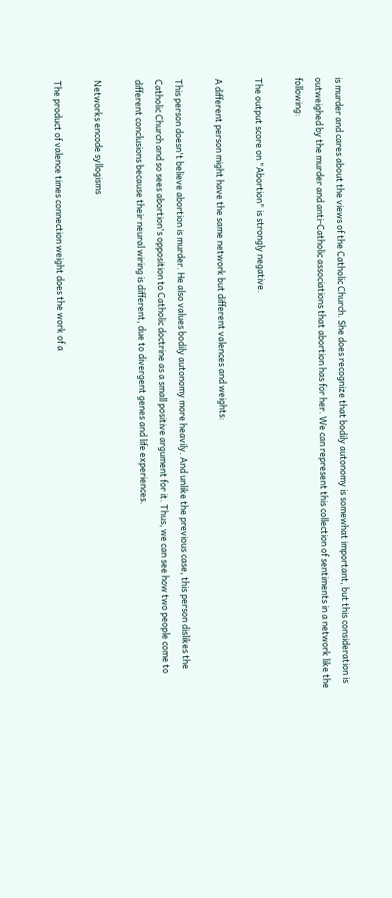is murder and cares about the views of the Catholic Church. She does recognize that bodily autonomy is somewhat important, but this consideration is outweighed by the murder and anti-Catholic associations that abortion has for her. We can represent this collection of sentiments in a network like the following:

The output score on "Abortion" is strongly negative.

A different person might have the same network but different valences and weights:

This person doesn't believe abortion is murder. He also values bodily autonomy more heavily. And unlike the previous case, this person dislikes the Catholic Church and so sees abortion's opposition to Catholic doctrine as a small positive argument for it. Thus, we can see how two people come to different conclusions because their neural wiring is different, due to divergent genes and life experiences.

Networks encode syllogisms

The product of valence times connection weight does the work of a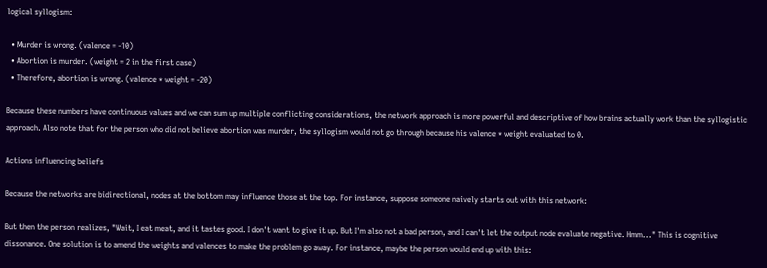logical syllogism:

  • Murder is wrong. (valence = -10)
  • Abortion is murder. (weight = 2 in the first case)
  • Therefore, abortion is wrong. (valence * weight = -20)

Because these numbers have continuous values and we can sum up multiple conflicting considerations, the network approach is more powerful and descriptive of how brains actually work than the syllogistic approach. Also note that for the person who did not believe abortion was murder, the syllogism would not go through because his valence * weight evaluated to 0.

Actions influencing beliefs

Because the networks are bidirectional, nodes at the bottom may influence those at the top. For instance, suppose someone naively starts out with this network:

But then the person realizes, "Wait, I eat meat, and it tastes good. I don't want to give it up. But I'm also not a bad person, and I can't let the output node evaluate negative. Hmm..." This is cognitive dissonance. One solution is to amend the weights and valences to make the problem go away. For instance, maybe the person would end up with this: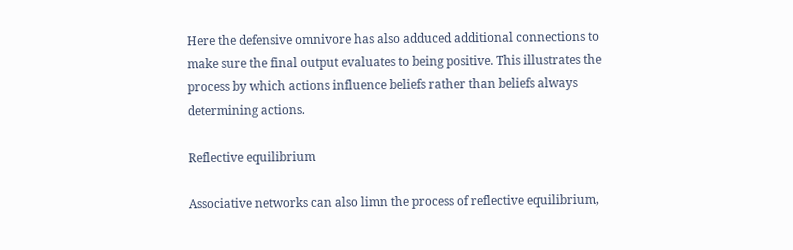Here the defensive omnivore has also adduced additional connections to make sure the final output evaluates to being positive. This illustrates the process by which actions influence beliefs rather than beliefs always determining actions.

Reflective equilibrium

Associative networks can also limn the process of reflective equilibrium,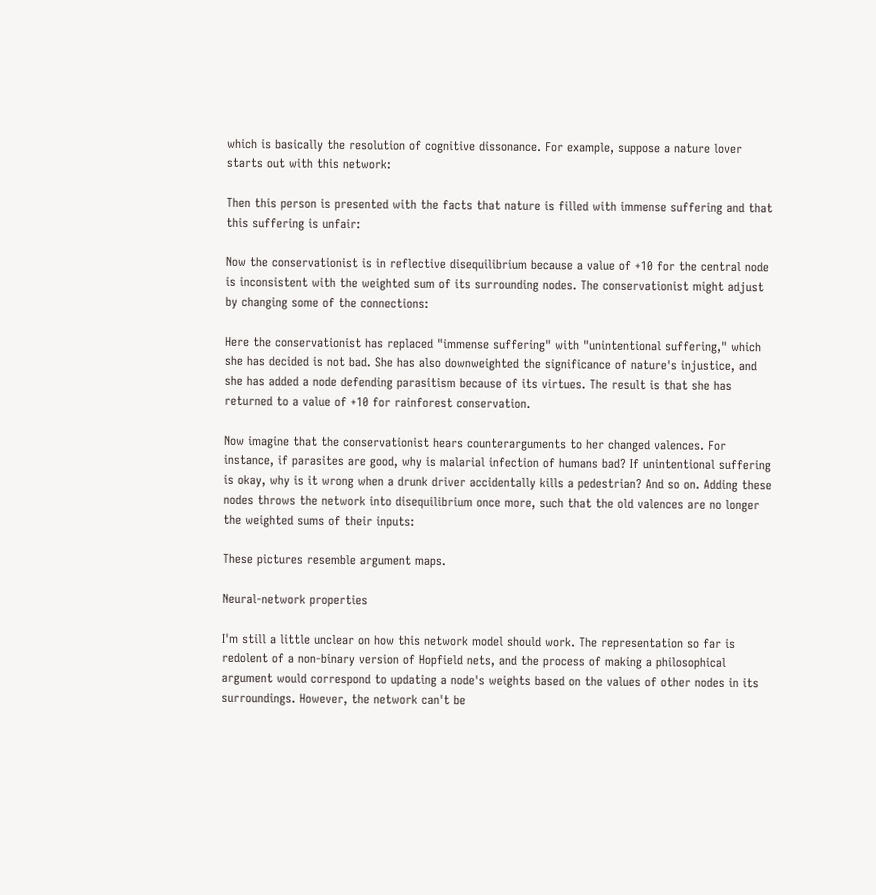which is basically the resolution of cognitive dissonance. For example, suppose a nature lover starts out with this network:

Then this person is presented with the facts that nature is filled with immense suffering and that this suffering is unfair:

Now the conservationist is in reflective disequilibrium because a value of +10 for the central node is inconsistent with the weighted sum of its surrounding nodes. The conservationist might adjust by changing some of the connections:

Here the conservationist has replaced "immense suffering" with "unintentional suffering," which she has decided is not bad. She has also downweighted the significance of nature's injustice, and she has added a node defending parasitism because of its virtues. The result is that she has returned to a value of +10 for rainforest conservation.

Now imagine that the conservationist hears counterarguments to her changed valences. For instance, if parasites are good, why is malarial infection of humans bad? If unintentional suffering is okay, why is it wrong when a drunk driver accidentally kills a pedestrian? And so on. Adding these nodes throws the network into disequilibrium once more, such that the old valences are no longer the weighted sums of their inputs:

These pictures resemble argument maps.

Neural-network properties

I'm still a little unclear on how this network model should work. The representation so far is redolent of a non-binary version of Hopfield nets, and the process of making a philosophical argument would correspond to updating a node's weights based on the values of other nodes in its surroundings. However, the network can't be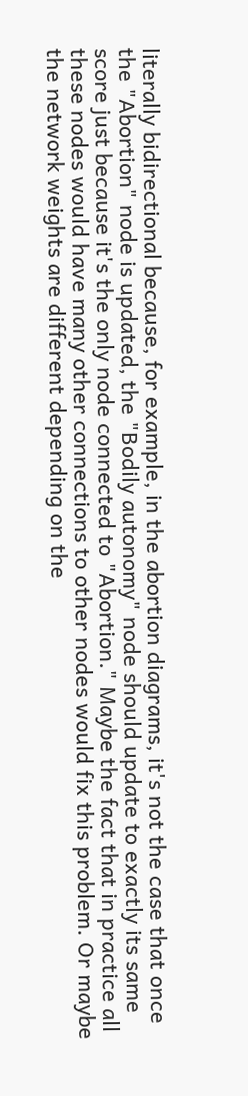literally bidirectional because, for example, in the abortion diagrams, it's not the case that once the "Abortion" node is updated, the "Bodily autonomy" node should update to exactly its same score just because it's the only node connected to "Abortion." Maybe the fact that in practice all these nodes would have many other connections to other nodes would fix this problem. Or maybe the network weights are different depending on the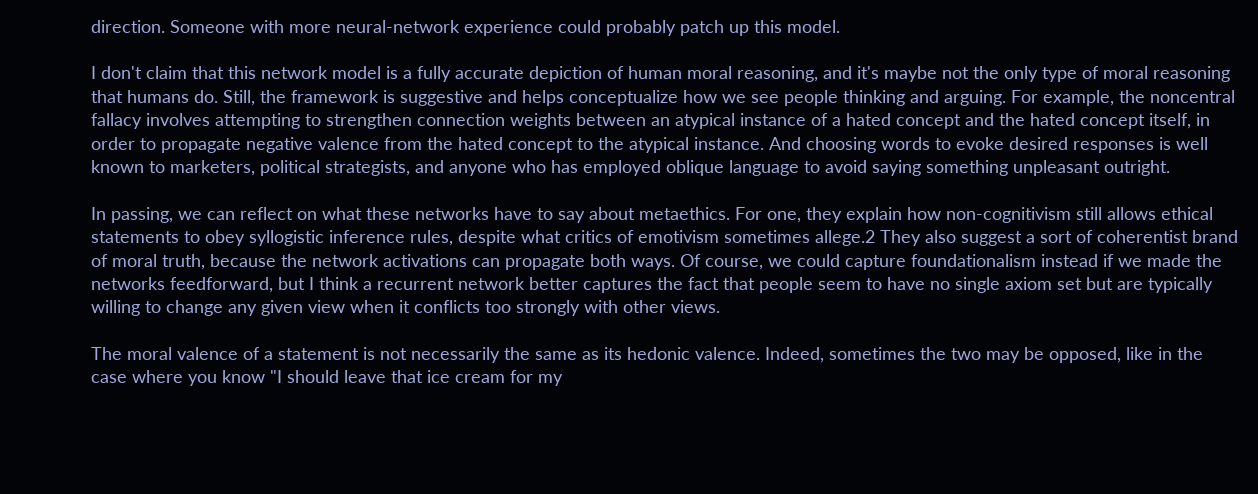direction. Someone with more neural-network experience could probably patch up this model.

I don't claim that this network model is a fully accurate depiction of human moral reasoning, and it's maybe not the only type of moral reasoning that humans do. Still, the framework is suggestive and helps conceptualize how we see people thinking and arguing. For example, the noncentral fallacy involves attempting to strengthen connection weights between an atypical instance of a hated concept and the hated concept itself, in order to propagate negative valence from the hated concept to the atypical instance. And choosing words to evoke desired responses is well known to marketers, political strategists, and anyone who has employed oblique language to avoid saying something unpleasant outright.

In passing, we can reflect on what these networks have to say about metaethics. For one, they explain how non-cognitivism still allows ethical statements to obey syllogistic inference rules, despite what critics of emotivism sometimes allege.2 They also suggest a sort of coherentist brand of moral truth, because the network activations can propagate both ways. Of course, we could capture foundationalism instead if we made the networks feedforward, but I think a recurrent network better captures the fact that people seem to have no single axiom set but are typically willing to change any given view when it conflicts too strongly with other views.

The moral valence of a statement is not necessarily the same as its hedonic valence. Indeed, sometimes the two may be opposed, like in the case where you know "I should leave that ice cream for my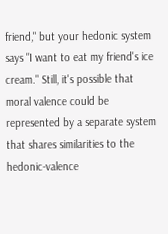friend," but your hedonic system says "I want to eat my friend's ice cream." Still, it's possible that moral valence could be represented by a separate system that shares similarities to the hedonic-valence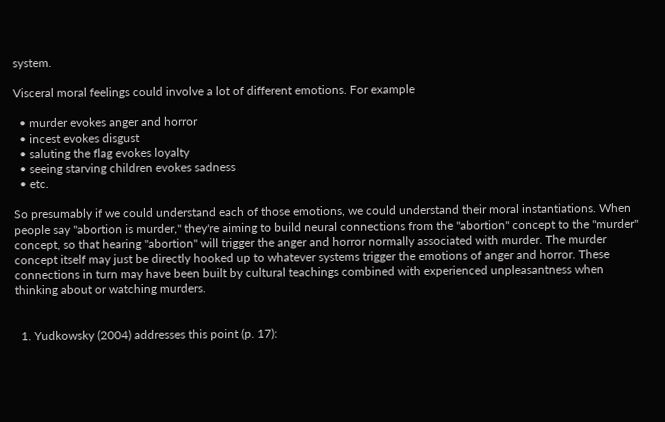system.

Visceral moral feelings could involve a lot of different emotions. For example

  • murder evokes anger and horror
  • incest evokes disgust
  • saluting the flag evokes loyalty
  • seeing starving children evokes sadness
  • etc.

So presumably if we could understand each of those emotions, we could understand their moral instantiations. When people say "abortion is murder," they're aiming to build neural connections from the "abortion" concept to the "murder" concept, so that hearing "abortion" will trigger the anger and horror normally associated with murder. The murder concept itself may just be directly hooked up to whatever systems trigger the emotions of anger and horror. These connections in turn may have been built by cultural teachings combined with experienced unpleasantness when thinking about or watching murders.


  1. Yudkowsky (2004) addresses this point (p. 17):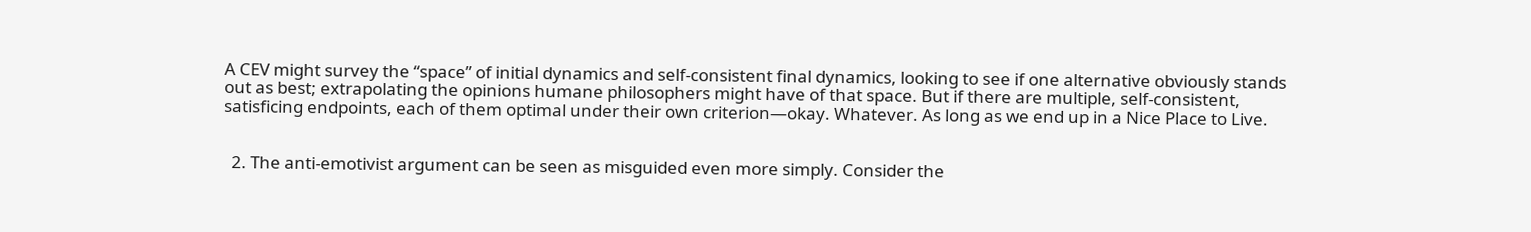A CEV might survey the “space” of initial dynamics and self-consistent final dynamics, looking to see if one alternative obviously stands out as best; extrapolating the opinions humane philosophers might have of that space. But if there are multiple, self-consistent, satisficing endpoints, each of them optimal under their own criterion—okay. Whatever. As long as we end up in a Nice Place to Live.


  2. The anti-emotivist argument can be seen as misguided even more simply. Consider the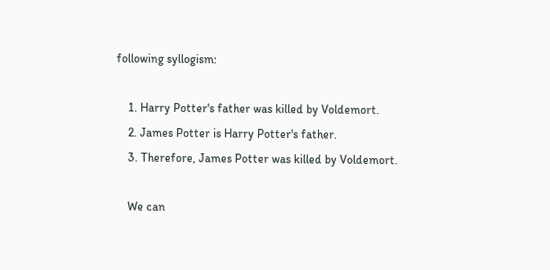following syllogism:

    1. Harry Potter's father was killed by Voldemort.
    2. James Potter is Harry Potter's father.
    3. Therefore, James Potter was killed by Voldemort.

    We can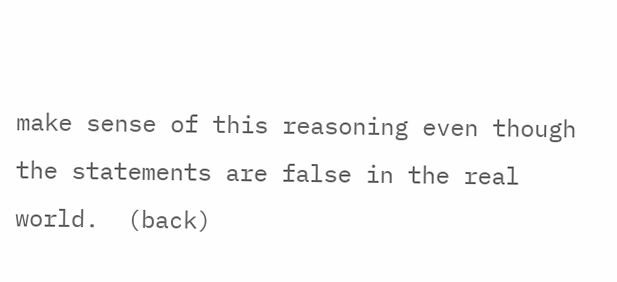make sense of this reasoning even though the statements are false in the real world.  (back)